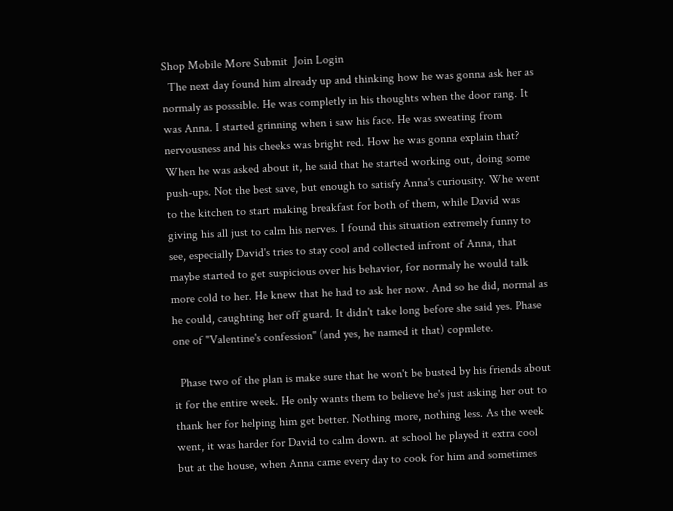Shop Mobile More Submit  Join Login
  The next day found him already up and thinking how he was gonna ask her as normaly as posssible. He was completly in his thoughts when the door rang. It was Anna. I started grinning when i saw his face. He was sweating from nervousness and his cheeks was bright red. How he was gonna explain that? When he was asked about it, he said that he started working out, doing some push-ups. Not the best save, but enough to satisfy Anna's curiousity. Whe went to the kitchen to start making breakfast for both of them, while David was giving his all just to calm his nerves. I found this situation extremely funny to see, especially David's tries to stay cool and collected infront of Anna, that maybe started to get suspicious over his behavior, for normaly he would talk more cold to her. He knew that he had to ask her now. And so he did, normal as he could, caughting her off guard. It didn't take long before she said yes. Phase one of "Valentine's confession" (and yes, he named it that) copmlete.

  Phase two of the plan is make sure that he won't be busted by his friends about it for the entire week. He only wants them to believe he's just asking her out to thank her for helping him get better. Nothing more, nothing less. As the week went, it was harder for David to calm down. at school he played it extra cool but at the house, when Anna came every day to cook for him and sometimes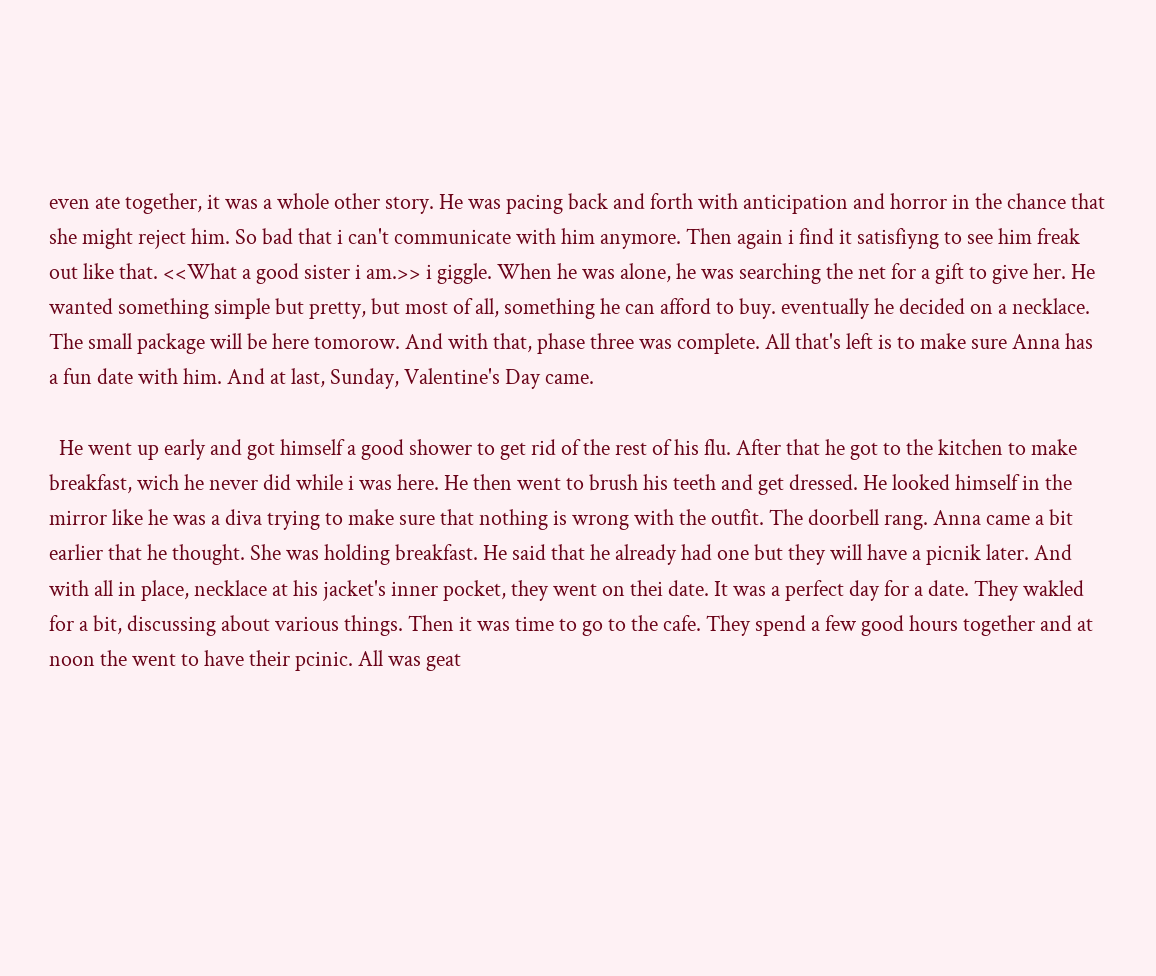even ate together, it was a whole other story. He was pacing back and forth with anticipation and horror in the chance that she might reject him. So bad that i can't communicate with him anymore. Then again i find it satisfiyng to see him freak out like that. <<What a good sister i am.>> i giggle. When he was alone, he was searching the net for a gift to give her. He wanted something simple but pretty, but most of all, something he can afford to buy. eventually he decided on a necklace. The small package will be here tomorow. And with that, phase three was complete. All that's left is to make sure Anna has a fun date with him. And at last, Sunday, Valentine's Day came.

  He went up early and got himself a good shower to get rid of the rest of his flu. After that he got to the kitchen to make breakfast, wich he never did while i was here. He then went to brush his teeth and get dressed. He looked himself in the mirror like he was a diva trying to make sure that nothing is wrong with the outfit. The doorbell rang. Anna came a bit earlier that he thought. She was holding breakfast. He said that he already had one but they will have a picnik later. And with all in place, necklace at his jacket's inner pocket, they went on thei date. It was a perfect day for a date. They wakled for a bit, discussing about various things. Then it was time to go to the cafe. They spend a few good hours together and at noon the went to have their pcinic. All was geat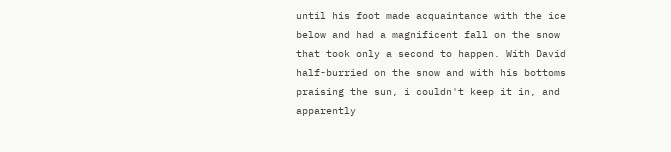until his foot made acquaintance with the ice below and had a magnificent fall on the snow that took only a second to happen. With David half-burried on the snow and with his bottoms praising the sun, i couldn't keep it in, and apparently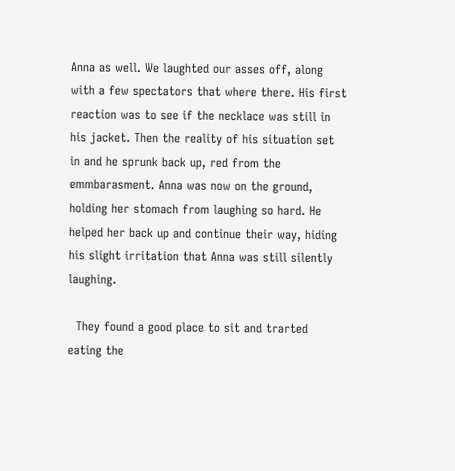Anna as well. We laughted our asses off, along with a few spectators that where there. His first reaction was to see if the necklace was still in his jacket. Then the reality of his situation set in and he sprunk back up, red from the emmbarasment. Anna was now on the ground, holding her stomach from laughing so hard. He helped her back up and continue their way, hiding his slight irritation that Anna was still silently laughing.

  They found a good place to sit and trarted eating the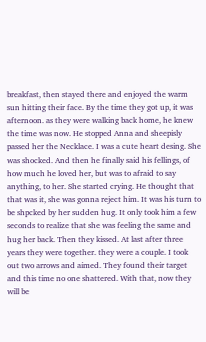breakfast, then stayed there and enjoyed the warm sun hitting their face. By the time they got up, it was afternoon. as they were walking back home, he knew the time was now. He stopped Anna and sheepisly passed her the Necklace. I was a cute heart desing. She was shocked. And then he finally said his fellings, of how much he loved her, but was to afraid to say anything, to her. She started crying. He thought that that was it, she was gonna reject him. It was his turn to be shpcked by her sudden hug. It only took him a few seconds to realize that she was feeling the same and hug her back. Then they kissed. At last after three years they were together. they were a couple. I took out two arrows and aimed. They found their target and this time no one shattered. With that, now they will be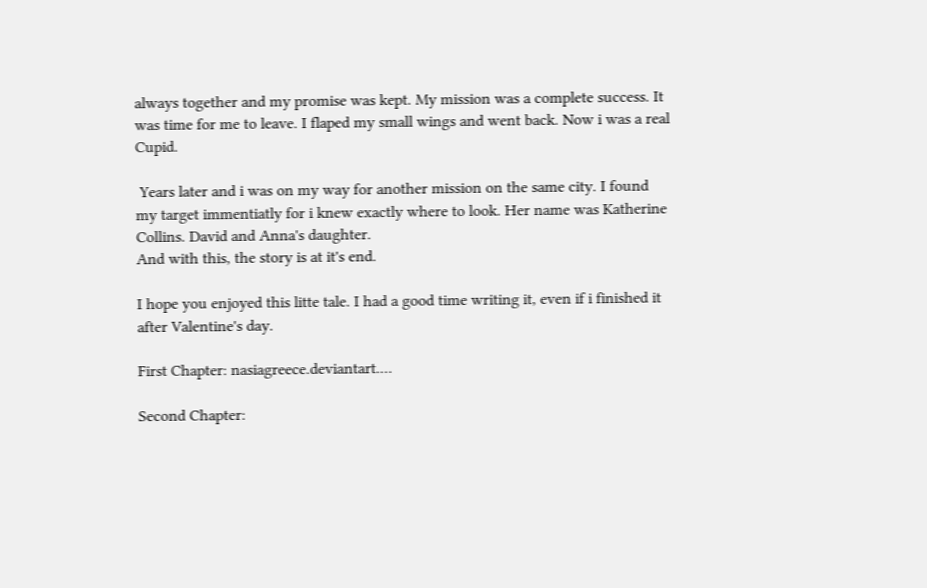always together and my promise was kept. My mission was a complete success. It was time for me to leave. I flaped my small wings and went back. Now i was a real Cupid.

 Years later and i was on my way for another mission on the same city. I found my target immentiatly for i knew exactly where to look. Her name was Katherine Collins. David and Anna's daughter.
And with this, the story is at it's end.

I hope you enjoyed this litte tale. I had a good time writing it, even if i finished it after Valentine's day.

First Chapter: nasiagreece.deviantart.…

Second Chapter: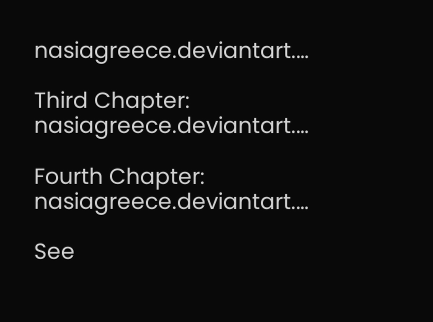nasiagreece.deviantart.…

Third Chapter: nasiagreece.deviantart.…

Fourth Chapter: nasiagreece.deviantart.…

See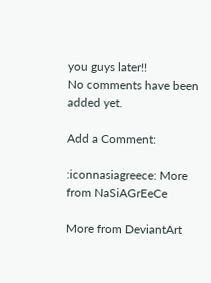you guys later!!
No comments have been added yet.

Add a Comment:

:iconnasiagreece: More from NaSiAGrEeCe

More from DeviantArt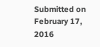Submitted on
February 17, 2016